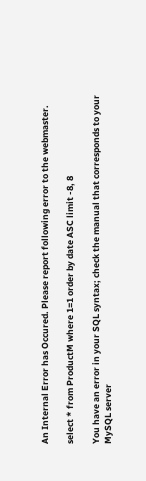An Internal Error has Occured. Please report following error to the webmaster.

select * from ProductM where 1=1 order by date ASC limit -8, 8

You have an error in your SQL syntax; check the manual that corresponds to your MySQL server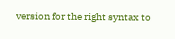version for the right syntax to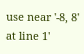use near '-8, 8' at line 1'